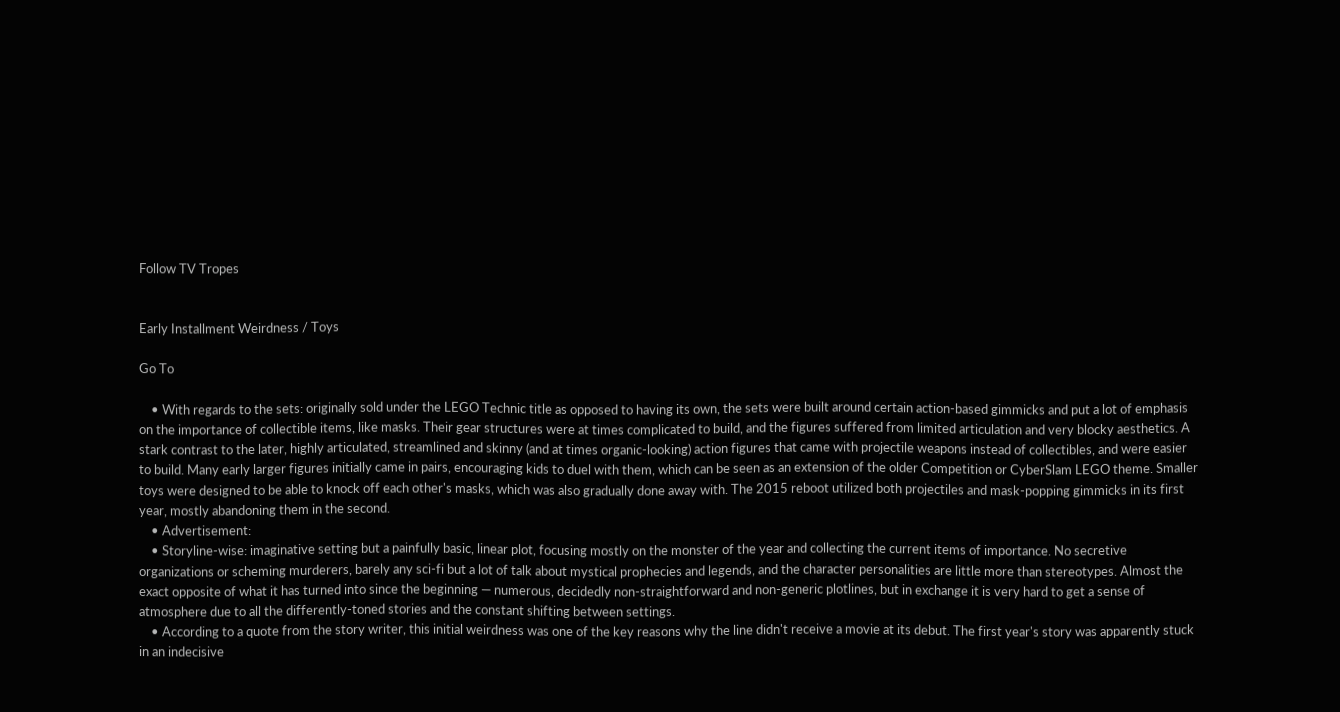Follow TV Tropes


Early Installment Weirdness / Toys

Go To

    • With regards to the sets: originally sold under the LEGO Technic title as opposed to having its own, the sets were built around certain action-based gimmicks and put a lot of emphasis on the importance of collectible items, like masks. Their gear structures were at times complicated to build, and the figures suffered from limited articulation and very blocky aesthetics. A stark contrast to the later, highly articulated, streamlined and skinny (and at times organic-looking) action figures that came with projectile weapons instead of collectibles, and were easier to build. Many early larger figures initially came in pairs, encouraging kids to duel with them, which can be seen as an extension of the older Competition or CyberSlam LEGO theme. Smaller toys were designed to be able to knock off each other's masks, which was also gradually done away with. The 2015 reboot utilized both projectiles and mask-popping gimmicks in its first year, mostly abandoning them in the second.
    • Advertisement:
    • Storyline-wise: imaginative setting but a painfully basic, linear plot, focusing mostly on the monster of the year and collecting the current items of importance. No secretive organizations or scheming murderers, barely any sci-fi but a lot of talk about mystical prophecies and legends, and the character personalities are little more than stereotypes. Almost the exact opposite of what it has turned into since the beginning — numerous, decidedly non-straightforward and non-generic plotlines, but in exchange it is very hard to get a sense of atmosphere due to all the differently-toned stories and the constant shifting between settings.
    • According to a quote from the story writer, this initial weirdness was one of the key reasons why the line didn't receive a movie at its debut. The first year's story was apparently stuck in an indecisive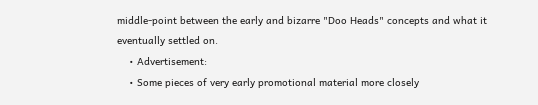middle-point between the early and bizarre "Doo Heads" concepts and what it eventually settled on.
    • Advertisement:
    • Some pieces of very early promotional material more closely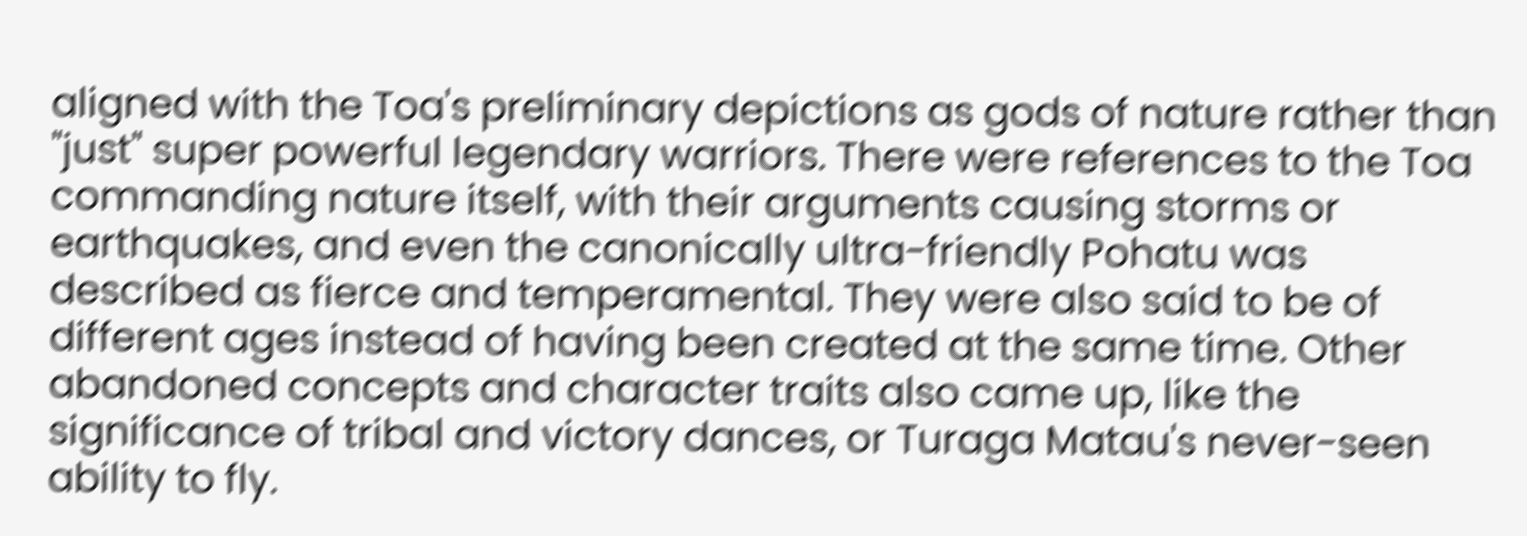aligned with the Toa's preliminary depictions as gods of nature rather than "just" super powerful legendary warriors. There were references to the Toa commanding nature itself, with their arguments causing storms or earthquakes, and even the canonically ultra-friendly Pohatu was described as fierce and temperamental. They were also said to be of different ages instead of having been created at the same time. Other abandoned concepts and character traits also came up, like the significance of tribal and victory dances, or Turaga Matau's never-seen ability to fly.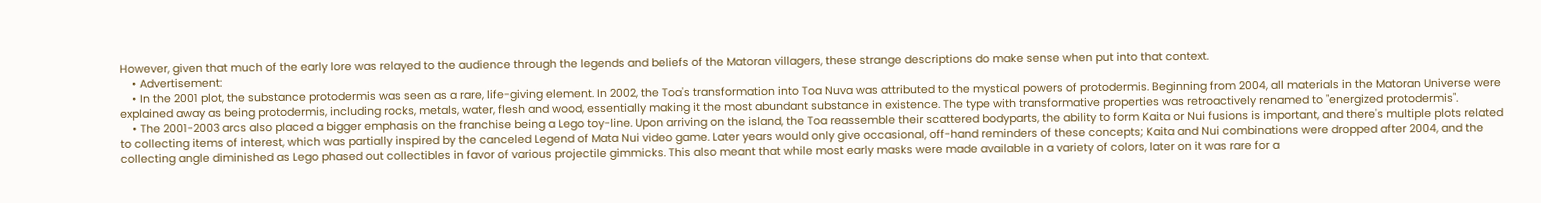However, given that much of the early lore was relayed to the audience through the legends and beliefs of the Matoran villagers, these strange descriptions do make sense when put into that context.
    • Advertisement:
    • In the 2001 plot, the substance protodermis was seen as a rare, life-giving element. In 2002, the Toa's transformation into Toa Nuva was attributed to the mystical powers of protodermis. Beginning from 2004, all materials in the Matoran Universe were explained away as being protodermis, including rocks, metals, water, flesh and wood, essentially making it the most abundant substance in existence. The type with transformative properties was retroactively renamed to "energized protodermis".
    • The 2001-2003 arcs also placed a bigger emphasis on the franchise being a Lego toy-line. Upon arriving on the island, the Toa reassemble their scattered bodyparts, the ability to form Kaita or Nui fusions is important, and there's multiple plots related to collecting items of interest, which was partially inspired by the canceled Legend of Mata Nui video game. Later years would only give occasional, off-hand reminders of these concepts; Kaita and Nui combinations were dropped after 2004, and the collecting angle diminished as Lego phased out collectibles in favor of various projectile gimmicks. This also meant that while most early masks were made available in a variety of colors, later on it was rare for a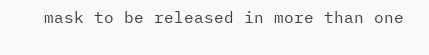mask to be released in more than one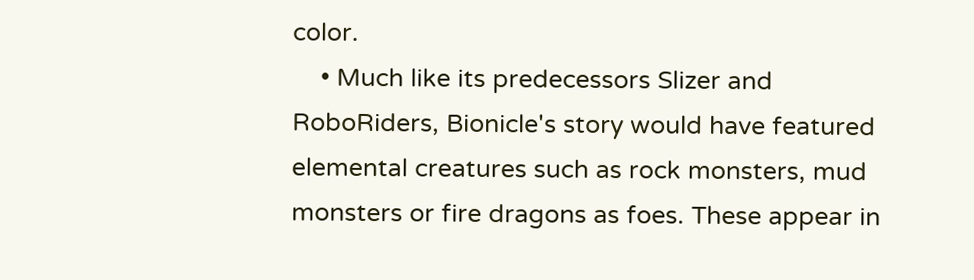color.
    • Much like its predecessors Slizer and RoboRiders, Bionicle's story would have featured elemental creatures such as rock monsters, mud monsters or fire dragons as foes. These appear in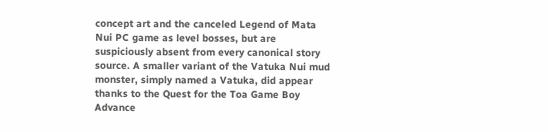concept art and the canceled Legend of Mata Nui PC game as level bosses, but are suspiciously absent from every canonical story source. A smaller variant of the Vatuka Nui mud monster, simply named a Vatuka, did appear thanks to the Quest for the Toa Game Boy Advance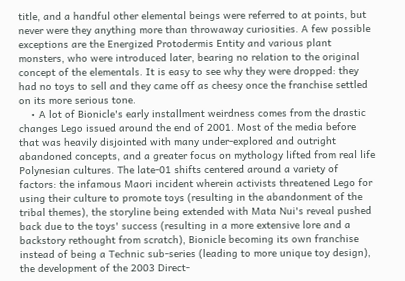title, and a handful other elemental beings were referred to at points, but never were they anything more than throwaway curiosities. A few possible exceptions are the Energized Protodermis Entity and various plant monsters, who were introduced later, bearing no relation to the original concept of the elementals. It is easy to see why they were dropped: they had no toys to sell and they came off as cheesy once the franchise settled on its more serious tone.
    • A lot of Bionicle's early installment weirdness comes from the drastic changes Lego issued around the end of 2001. Most of the media before that was heavily disjointed with many under-explored and outright abandoned concepts, and a greater focus on mythology lifted from real life Polynesian cultures. The late-01 shifts centered around a variety of factors: the infamous Maori incident wherein activists threatened Lego for using their culture to promote toys (resulting in the abandonment of the tribal themes), the storyline being extended with Mata Nui's reveal pushed back due to the toys' success (resulting in a more extensive lore and a backstory rethought from scratch), Bionicle becoming its own franchise instead of being a Technic sub-series (leading to more unique toy design), the development of the 2003 Direct-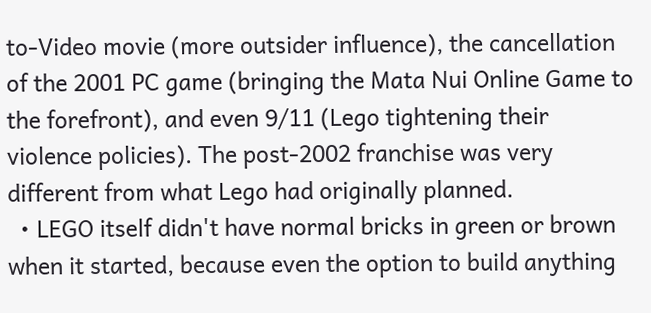to-Video movie (more outsider influence), the cancellation of the 2001 PC game (bringing the Mata Nui Online Game to the forefront), and even 9/11 (Lego tightening their violence policies). The post-2002 franchise was very different from what Lego had originally planned.
  • LEGO itself didn't have normal bricks in green or brown when it started, because even the option to build anything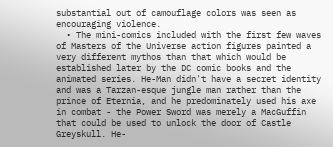substantial out of camouflage colors was seen as encouraging violence.
  • The mini-comics included with the first few waves of Masters of the Universe action figures painted a very different mythos than that which would be established later by the DC comic books and the animated series. He-Man didn't have a secret identity and was a Tarzan-esque jungle man rather than the prince of Eternia, and he predominately used his axe in combat - the Power Sword was merely a MacGuffin that could be used to unlock the door of Castle Greyskull. He-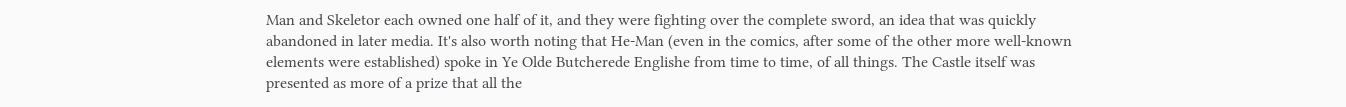Man and Skeletor each owned one half of it, and they were fighting over the complete sword, an idea that was quickly abandoned in later media. It's also worth noting that He-Man (even in the comics, after some of the other more well-known elements were established) spoke in Ye Olde Butcherede Englishe from time to time, of all things. The Castle itself was presented as more of a prize that all the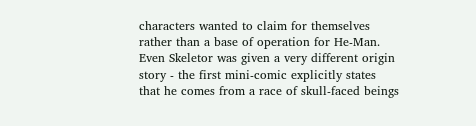characters wanted to claim for themselves rather than a base of operation for He-Man. Even Skeletor was given a very different origin story - the first mini-comic explicitly states that he comes from a race of skull-faced beings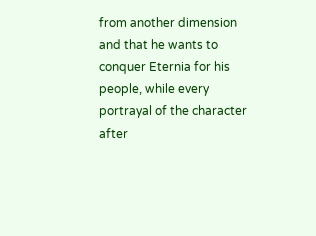from another dimension and that he wants to conquer Eternia for his people, while every portrayal of the character after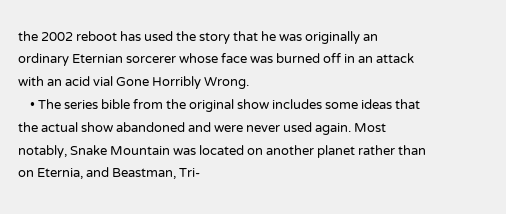the 2002 reboot has used the story that he was originally an ordinary Eternian sorcerer whose face was burned off in an attack with an acid vial Gone Horribly Wrong.
    • The series bible from the original show includes some ideas that the actual show abandoned and were never used again. Most notably, Snake Mountain was located on another planet rather than on Eternia, and Beastman, Tri-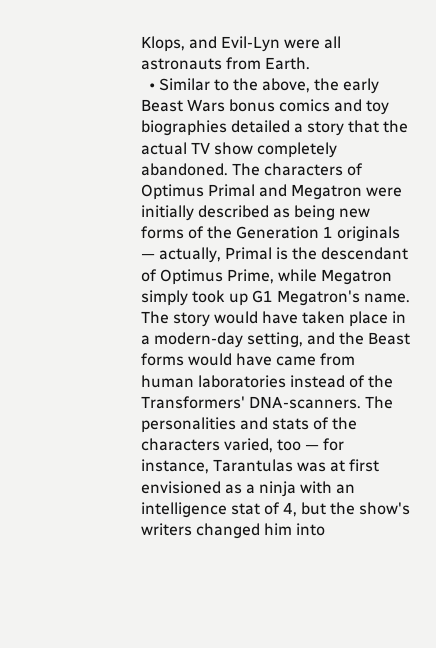Klops, and Evil-Lyn were all astronauts from Earth.
  • Similar to the above, the early Beast Wars bonus comics and toy biographies detailed a story that the actual TV show completely abandoned. The characters of Optimus Primal and Megatron were initially described as being new forms of the Generation 1 originals — actually, Primal is the descendant of Optimus Prime, while Megatron simply took up G1 Megatron's name. The story would have taken place in a modern-day setting, and the Beast forms would have came from human laboratories instead of the Transformers' DNA-scanners. The personalities and stats of the characters varied, too — for instance, Tarantulas was at first envisioned as a ninja with an intelligence stat of 4, but the show's writers changed him into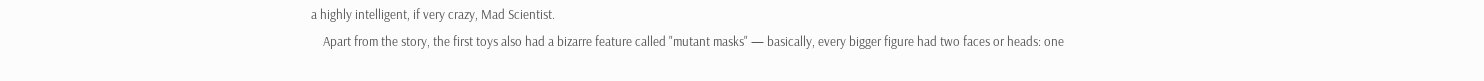a highly intelligent, if very crazy, Mad Scientist.
    Apart from the story, the first toys also had a bizarre feature called "mutant masks" — basically, every bigger figure had two faces or heads: one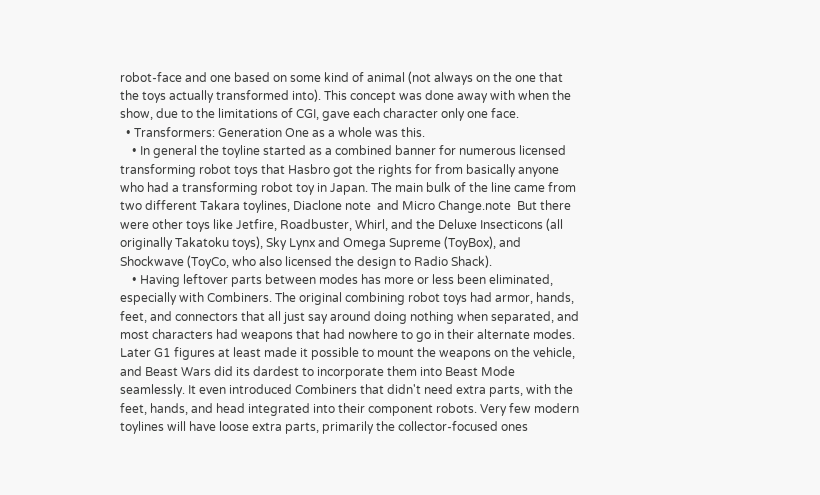robot-face and one based on some kind of animal (not always on the one that the toys actually transformed into). This concept was done away with when the show, due to the limitations of CGI, gave each character only one face.
  • Transformers: Generation One as a whole was this.
    • In general the toyline started as a combined banner for numerous licensed transforming robot toys that Hasbro got the rights for from basically anyone who had a transforming robot toy in Japan. The main bulk of the line came from two different Takara toylines, Diaclone note  and Micro Change.note  But there were other toys like Jetfire, Roadbuster, Whirl, and the Deluxe Insecticons (all originally Takatoku toys), Sky Lynx and Omega Supreme (ToyBox), and Shockwave (ToyCo, who also licensed the design to Radio Shack).
    • Having leftover parts between modes has more or less been eliminated, especially with Combiners. The original combining robot toys had armor, hands, feet, and connectors that all just say around doing nothing when separated, and most characters had weapons that had nowhere to go in their alternate modes. Later G1 figures at least made it possible to mount the weapons on the vehicle, and Beast Wars did its dardest to incorporate them into Beast Mode seamlessly. It even introduced Combiners that didn't need extra parts, with the feet, hands, and head integrated into their component robots. Very few modern toylines will have loose extra parts, primarily the collector-focused ones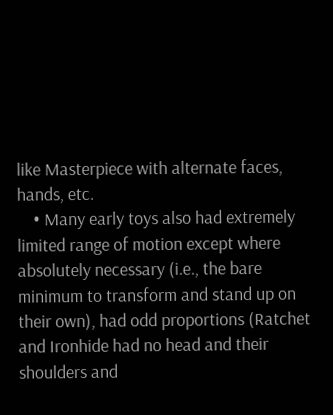like Masterpiece with alternate faces, hands, etc.
    • Many early toys also had extremely limited range of motion except where absolutely necessary (i.e., the bare minimum to transform and stand up on their own), had odd proportions (Ratchet and Ironhide had no head and their shoulders and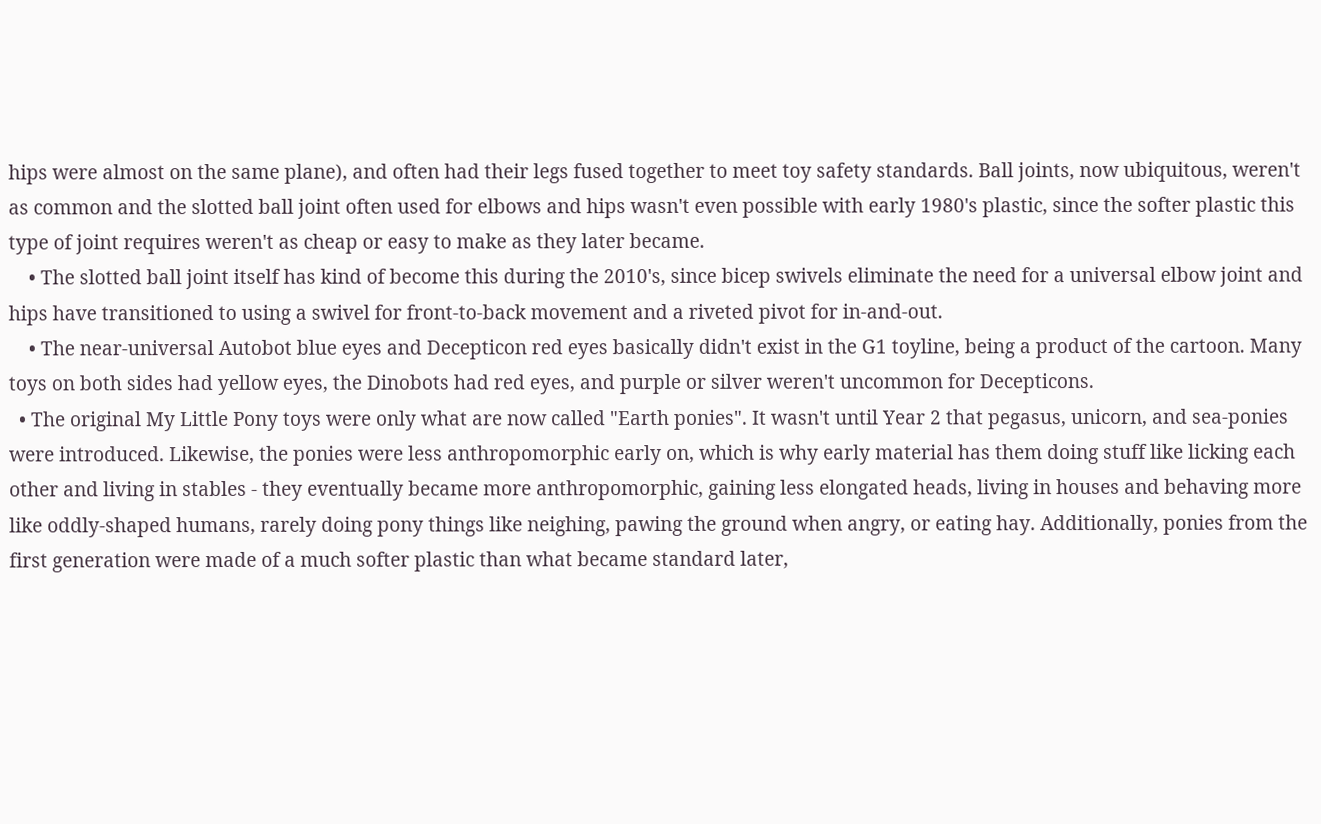hips were almost on the same plane), and often had their legs fused together to meet toy safety standards. Ball joints, now ubiquitous, weren't as common and the slotted ball joint often used for elbows and hips wasn't even possible with early 1980's plastic, since the softer plastic this type of joint requires weren't as cheap or easy to make as they later became.
    • The slotted ball joint itself has kind of become this during the 2010's, since bicep swivels eliminate the need for a universal elbow joint and hips have transitioned to using a swivel for front-to-back movement and a riveted pivot for in-and-out.
    • The near-universal Autobot blue eyes and Decepticon red eyes basically didn't exist in the G1 toyline, being a product of the cartoon. Many toys on both sides had yellow eyes, the Dinobots had red eyes, and purple or silver weren't uncommon for Decepticons.
  • The original My Little Pony toys were only what are now called "Earth ponies". It wasn't until Year 2 that pegasus, unicorn, and sea-ponies were introduced. Likewise, the ponies were less anthropomorphic early on, which is why early material has them doing stuff like licking each other and living in stables - they eventually became more anthropomorphic, gaining less elongated heads, living in houses and behaving more like oddly-shaped humans, rarely doing pony things like neighing, pawing the ground when angry, or eating hay. Additionally, ponies from the first generation were made of a much softer plastic than what became standard later,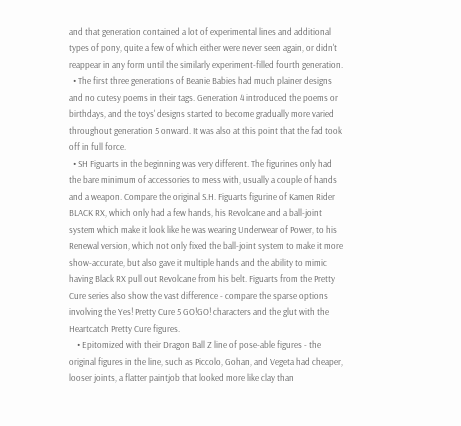and that generation contained a lot of experimental lines and additional types of pony, quite a few of which either were never seen again, or didn't reappear in any form until the similarly experiment-filled fourth generation.
  • The first three generations of Beanie Babies had much plainer designs and no cutesy poems in their tags. Generation 4 introduced the poems or birthdays, and the toys' designs started to become gradually more varied throughout generation 5 onward. It was also at this point that the fad took off in full force.
  • SH Figuarts in the beginning was very different. The figurines only had the bare minimum of accessories to mess with, usually a couple of hands and a weapon. Compare the original S.H. Figuarts figurine of Kamen Rider BLACK RX, which only had a few hands, his Revolcane and a ball-joint system which make it look like he was wearing Underwear of Power, to his Renewal version, which not only fixed the ball-joint system to make it more show-accurate, but also gave it multiple hands and the ability to mimic having Black RX pull out Revolcane from his belt. Figuarts from the Pretty Cure series also show the vast difference - compare the sparse options involving the Yes! Pretty Cure 5 GO!GO! characters and the glut with the Heartcatch Pretty Cure figures.
    • Epitomized with their Dragon Ball Z line of pose-able figures - the original figures in the line, such as Piccolo, Gohan, and Vegeta had cheaper, looser joints, a flatter paintjob that looked more like clay than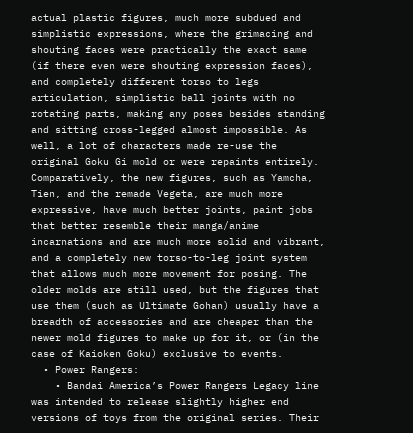actual plastic figures, much more subdued and simplistic expressions, where the grimacing and shouting faces were practically the exact same (if there even were shouting expression faces), and completely different torso to legs articulation, simplistic ball joints with no rotating parts, making any poses besides standing and sitting cross-legged almost impossible. As well, a lot of characters made re-use the original Goku Gi mold or were repaints entirely. Comparatively, the new figures, such as Yamcha, Tien, and the remade Vegeta, are much more expressive, have much better joints, paint jobs that better resemble their manga/anime incarnations and are much more solid and vibrant, and a completely new torso-to-leg joint system that allows much more movement for posing. The older molds are still used, but the figures that use them (such as Ultimate Gohan) usually have a breadth of accessories and are cheaper than the newer mold figures to make up for it, or (in the case of Kaioken Goku) exclusive to events.
  • Power Rangers:
    • Bandai America’s Power Rangers Legacy line was intended to release slightly higher end versions of toys from the original series. Their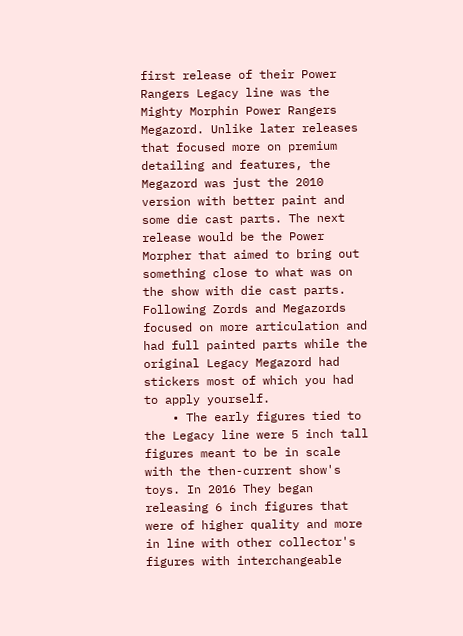first release of their Power Rangers Legacy line was the Mighty Morphin Power Rangers Megazord. Unlike later releases that focused more on premium detailing and features, the Megazord was just the 2010 version with better paint and some die cast parts. The next release would be the Power Morpher that aimed to bring out something close to what was on the show with die cast parts. Following Zords and Megazords focused on more articulation and had full painted parts while the original Legacy Megazord had stickers most of which you had to apply yourself.
    • The early figures tied to the Legacy line were 5 inch tall figures meant to be in scale with the then-current show's toys. In 2016 They began releasing 6 inch figures that were of higher quality and more in line with other collector's figures with interchangeable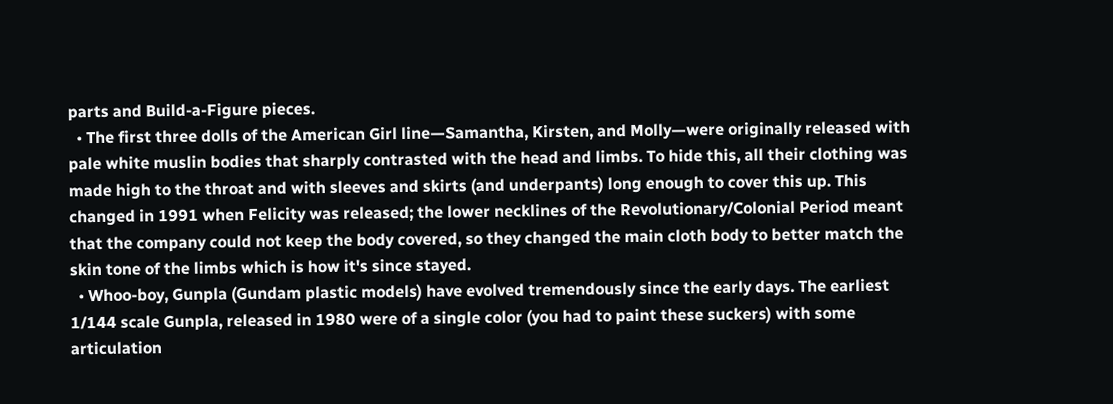parts and Build-a-Figure pieces.
  • The first three dolls of the American Girl line—Samantha, Kirsten, and Molly—were originally released with pale white muslin bodies that sharply contrasted with the head and limbs. To hide this, all their clothing was made high to the throat and with sleeves and skirts (and underpants) long enough to cover this up. This changed in 1991 when Felicity was released; the lower necklines of the Revolutionary/Colonial Period meant that the company could not keep the body covered, so they changed the main cloth body to better match the skin tone of the limbs which is how it's since stayed.
  • Whoo-boy, Gunpla (Gundam plastic models) have evolved tremendously since the early days. The earliest 1/144 scale Gunpla, released in 1980 were of a single color (you had to paint these suckers) with some articulation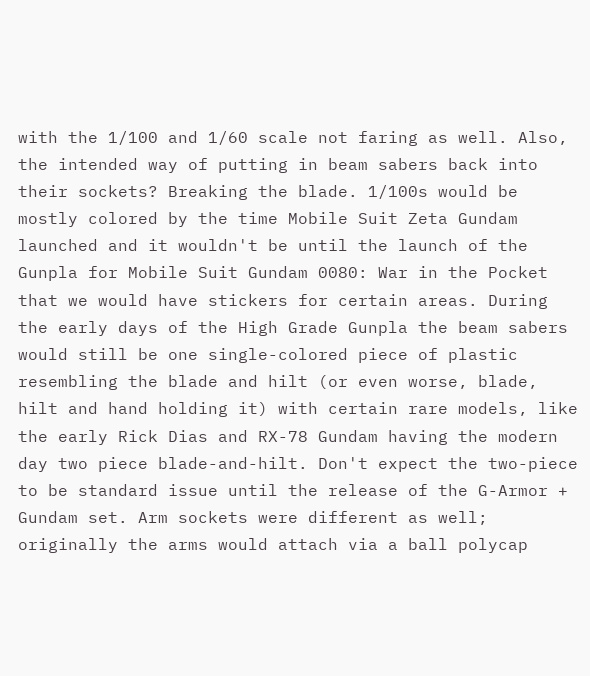with the 1/100 and 1/60 scale not faring as well. Also, the intended way of putting in beam sabers back into their sockets? Breaking the blade. 1/100s would be mostly colored by the time Mobile Suit Zeta Gundam launched and it wouldn't be until the launch of the Gunpla for Mobile Suit Gundam 0080: War in the Pocket that we would have stickers for certain areas. During the early days of the High Grade Gunpla the beam sabers would still be one single-colored piece of plastic resembling the blade and hilt (or even worse, blade, hilt and hand holding it) with certain rare models, like the early Rick Dias and RX-78 Gundam having the modern day two piece blade-and-hilt. Don't expect the two-piece to be standard issue until the release of the G-Armor + Gundam set. Arm sockets were different as well; originally the arms would attach via a ball polycap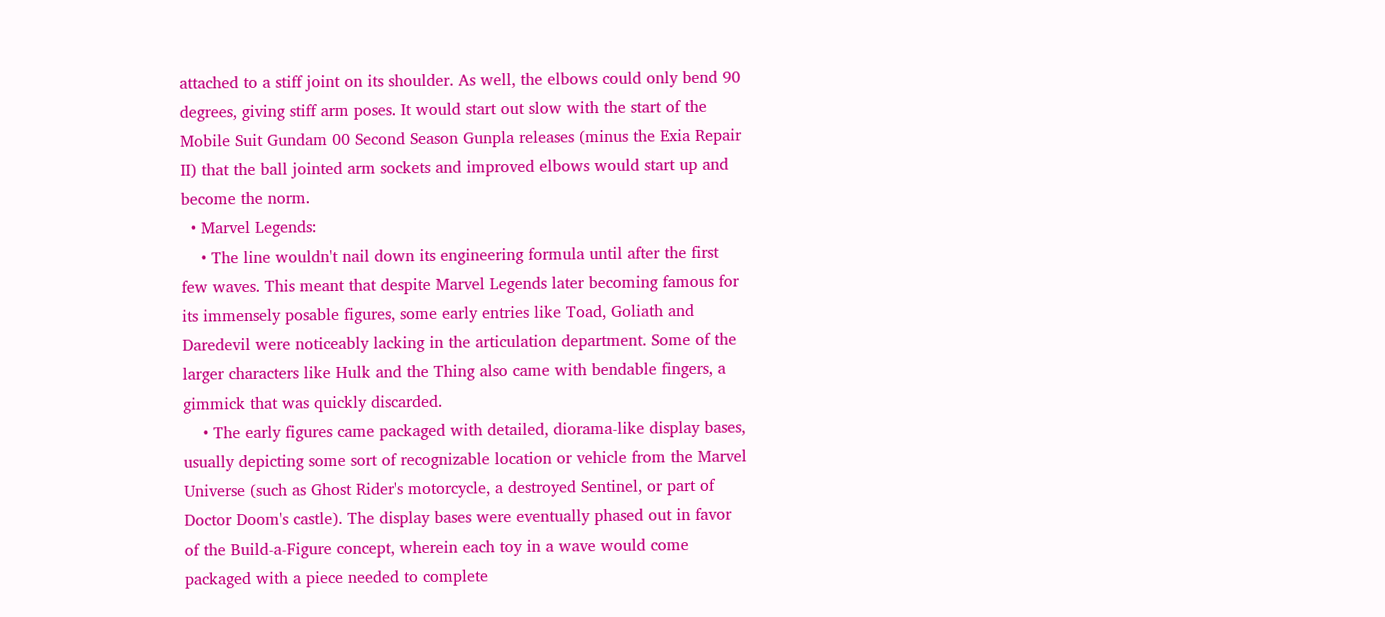attached to a stiff joint on its shoulder. As well, the elbows could only bend 90 degrees, giving stiff arm poses. It would start out slow with the start of the Mobile Suit Gundam 00 Second Season Gunpla releases (minus the Exia Repair II) that the ball jointed arm sockets and improved elbows would start up and become the norm.
  • Marvel Legends:
    • The line wouldn't nail down its engineering formula until after the first few waves. This meant that despite Marvel Legends later becoming famous for its immensely posable figures, some early entries like Toad, Goliath and Daredevil were noticeably lacking in the articulation department. Some of the larger characters like Hulk and the Thing also came with bendable fingers, a gimmick that was quickly discarded.
    • The early figures came packaged with detailed, diorama-like display bases, usually depicting some sort of recognizable location or vehicle from the Marvel Universe (such as Ghost Rider's motorcycle, a destroyed Sentinel, or part of Doctor Doom's castle). The display bases were eventually phased out in favor of the Build-a-Figure concept, wherein each toy in a wave would come packaged with a piece needed to complete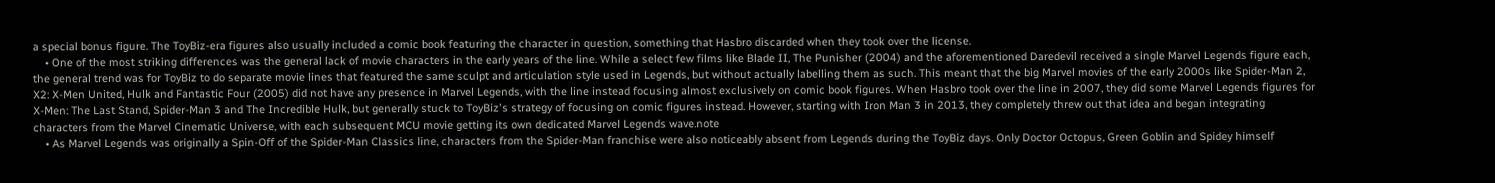a special bonus figure. The ToyBiz-era figures also usually included a comic book featuring the character in question, something that Hasbro discarded when they took over the license.
    • One of the most striking differences was the general lack of movie characters in the early years of the line. While a select few films like Blade II, The Punisher (2004) and the aforementioned Daredevil received a single Marvel Legends figure each, the general trend was for ToyBiz to do separate movie lines that featured the same sculpt and articulation style used in Legends, but without actually labelling them as such. This meant that the big Marvel movies of the early 2000s like Spider-Man 2, X2: X-Men United, Hulk and Fantastic Four (2005) did not have any presence in Marvel Legends, with the line instead focusing almost exclusively on comic book figures. When Hasbro took over the line in 2007, they did some Marvel Legends figures for X-Men: The Last Stand, Spider-Man 3 and The Incredible Hulk, but generally stuck to ToyBiz's strategy of focusing on comic figures instead. However, starting with Iron Man 3 in 2013, they completely threw out that idea and began integrating characters from the Marvel Cinematic Universe, with each subsequent MCU movie getting its own dedicated Marvel Legends wave.note
    • As Marvel Legends was originally a Spin-Off of the Spider-Man Classics line, characters from the Spider-Man franchise were also noticeably absent from Legends during the ToyBiz days. Only Doctor Octopus, Green Goblin and Spidey himself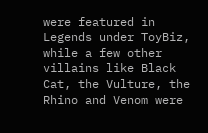were featured in Legends under ToyBiz, while a few other villains like Black Cat, the Vulture, the Rhino and Venom were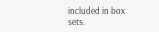included in box sets.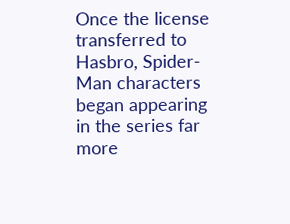Once the license transferred to Hasbro, Spider-Man characters began appearing in the series far more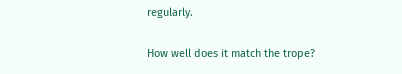regularly.

How well does it match the trope?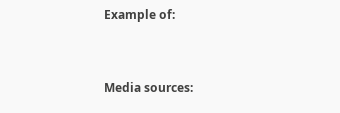Example of:


Media sources: